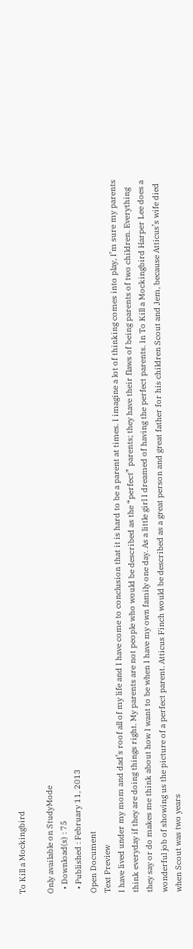To Kill a Mockingbird

Only available on StudyMode
  • Download(s) : 75
  • Published : February 11, 2013
Open Document
Text Preview
I have lived under my mom and dad’s roof all of my life and I have come to conclusion that it is hard to be a parent at times. I imagine a lot of thinking comes into play, I’m sure my parents think everyday if they are doing things right. My parents are not people who would be described as the “perfect” parents; they have their flaws of being parents of two children. Everything they say or do makes me think about how I want to be when I have my own family one day. As a little girl I dreamed of having the perfect parents. In To Kill a Mockingbird Harper Lee does a wonderful job of showing us the picture of a perfect parent. Atticus Finch would be described as a great person and great father for his children Scout and Jem, because Atticus’s wife died when Scout was two years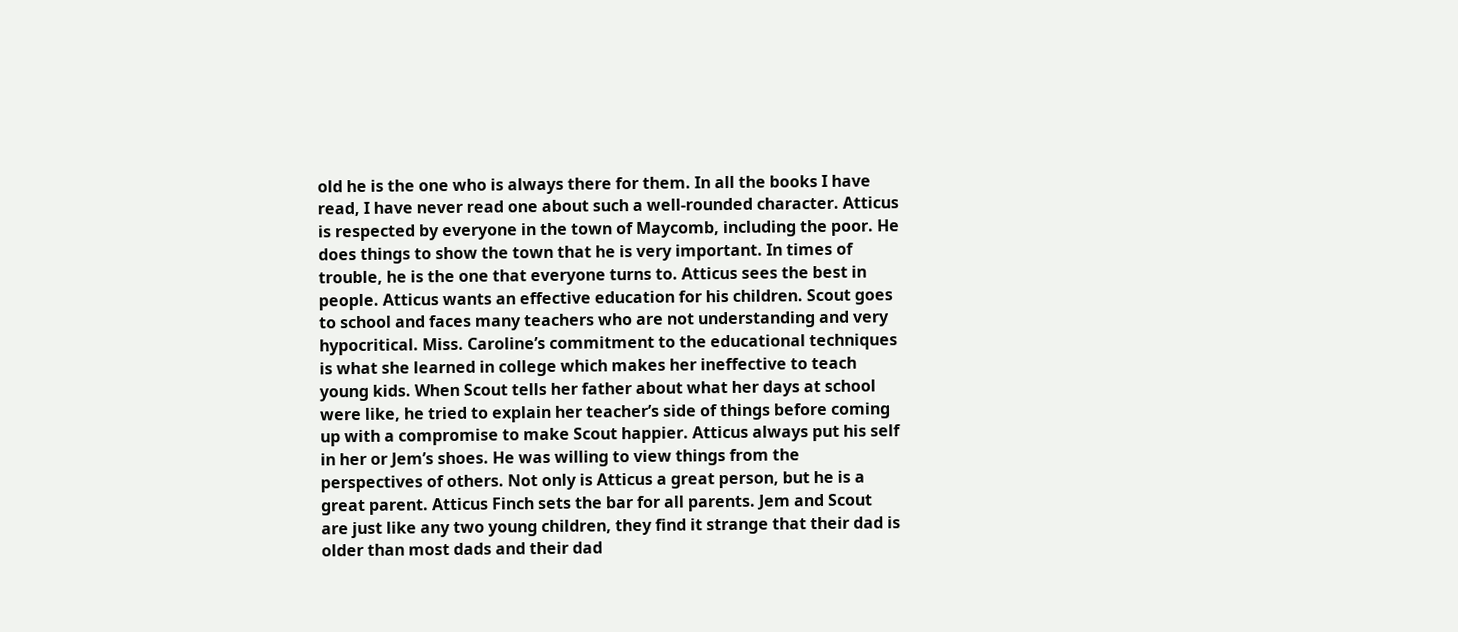old he is the one who is always there for them. In all the books I have read, I have never read one about such a well-rounded character. Atticus is respected by everyone in the town of Maycomb, including the poor. He does things to show the town that he is very important. In times of trouble, he is the one that everyone turns to. Atticus sees the best in people. Atticus wants an effective education for his children. Scout goes to school and faces many teachers who are not understanding and very hypocritical. Miss. Caroline’s commitment to the educational techniques is what she learned in college which makes her ineffective to teach young kids. When Scout tells her father about what her days at school were like, he tried to explain her teacher’s side of things before coming up with a compromise to make Scout happier. Atticus always put his self in her or Jem’s shoes. He was willing to view things from the perspectives of others. Not only is Atticus a great person, but he is a great parent. Atticus Finch sets the bar for all parents. Jem and Scout are just like any two young children, they find it strange that their dad is older than most dads and their dad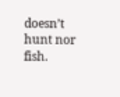doesn’t hunt nor fish.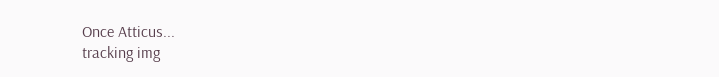Once Atticus...
tracking img